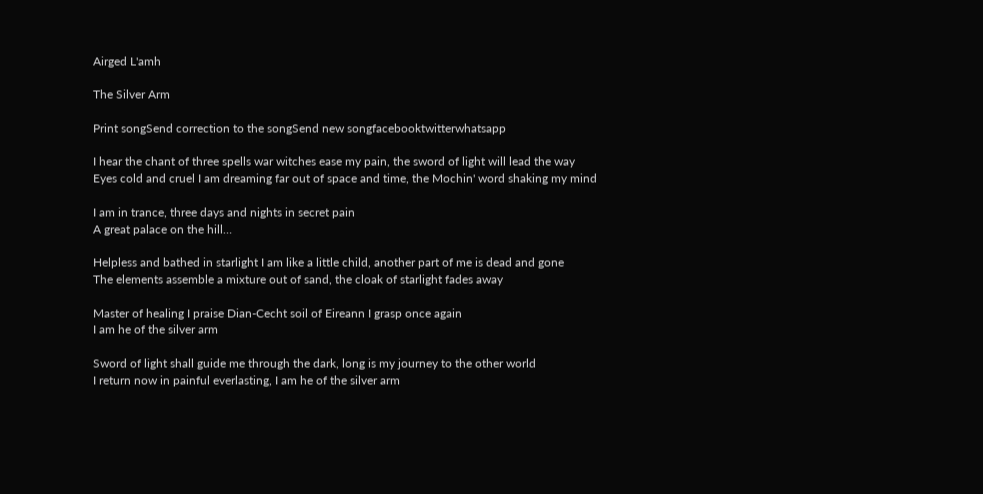Airged L'amh

The Silver Arm

Print songSend correction to the songSend new songfacebooktwitterwhatsapp

I hear the chant of three spells war witches ease my pain, the sword of light will lead the way
Eyes cold and cruel I am dreaming far out of space and time, the Mochin' word shaking my mind

I am in trance, three days and nights in secret pain
A great palace on the hill…

Helpless and bathed in starlight I am like a little child, another part of me is dead and gone
The elements assemble a mixture out of sand, the cloak of starlight fades away

Master of healing I praise Dian-Cecht soil of Eireann I grasp once again
I am he of the silver arm

Sword of light shall guide me through the dark, long is my journey to the other world
I return now in painful everlasting, I am he of the silver arm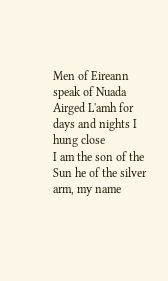Men of Eireann speak of Nuada Airged L'amh for days and nights I hung close
I am the son of the Sun he of the silver arm, my name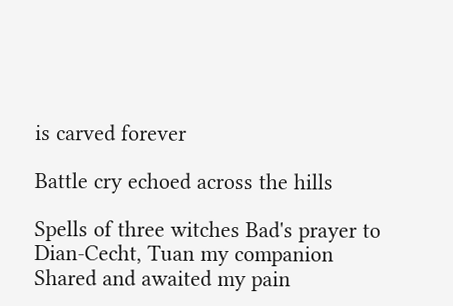is carved forever

Battle cry echoed across the hills

Spells of three witches Bad's prayer to Dian-Cecht, Tuan my companion
Shared and awaited my pain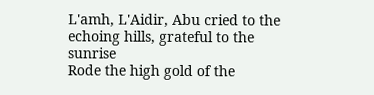L'amh, L'Aidir, Abu cried to the echoing hills, grateful to the sunrise
Rode the high gold of the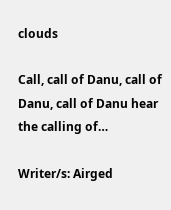clouds

Call, call of Danu, call of Danu, call of Danu hear the calling of…

Writer/s: Airged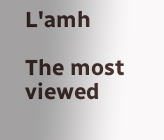L'amh

The most viewed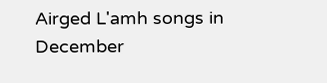Airged L'amh songs in December